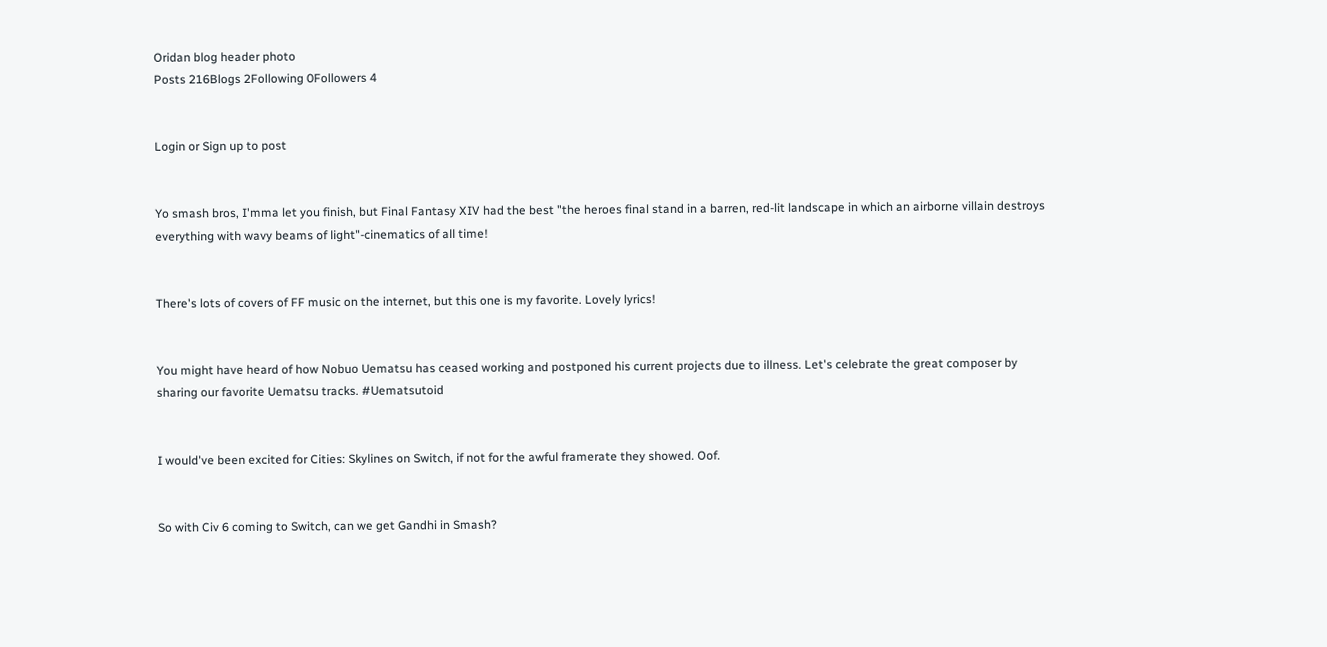Oridan blog header photo
Posts 216Blogs 2Following 0Followers 4


Login or Sign up to post


Yo smash bros, I'mma let you finish, but Final Fantasy XIV had the best "the heroes final stand in a barren, red-lit landscape in which an airborne villain destroys everything with wavy beams of light"-cinematics of all time!


There's lots of covers of FF music on the internet, but this one is my favorite. Lovely lyrics!


You might have heard of how Nobuo Uematsu has ceased working and postponed his current projects due to illness. Let's celebrate the great composer by sharing our favorite Uematsu tracks. #Uematsutoid


I would've been excited for Cities: Skylines on Switch, if not for the awful framerate they showed. Oof.


So with Civ 6 coming to Switch, can we get Gandhi in Smash?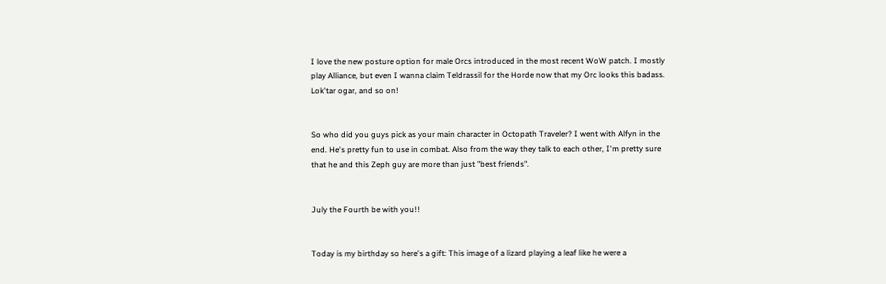I love the new posture option for male Orcs introduced in the most recent WoW patch. I mostly play Alliance, but even I wanna claim Teldrassil for the Horde now that my Orc looks this badass. Lok'tar ogar, and so on!


So who did you guys pick as your main character in Octopath Traveler? I went with Alfyn in the end. He's pretty fun to use in combat. Also from the way they talk to each other, I'm pretty sure that he and this Zeph guy are more than just "best friends".


July the Fourth be with you!!


Today is my birthday so here's a gift: This image of a lizard playing a leaf like he were a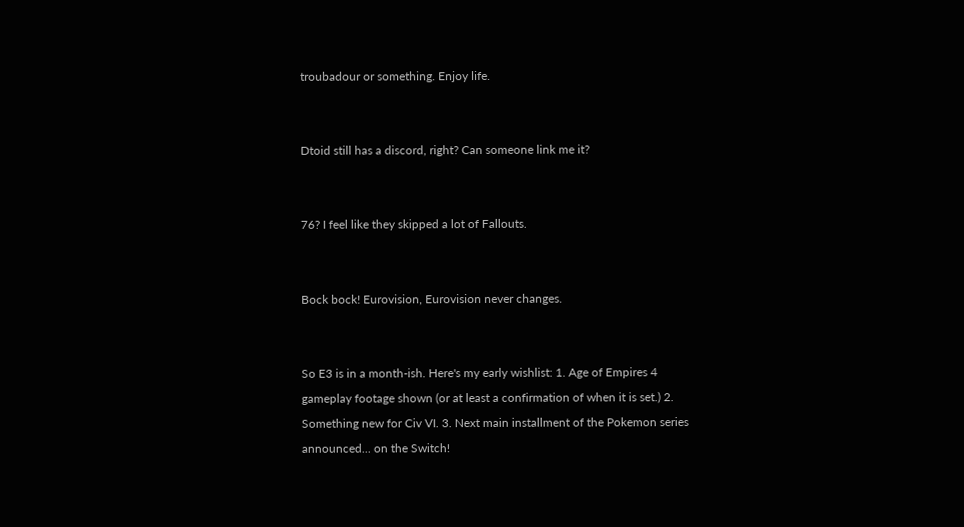troubadour or something. Enjoy life.


Dtoid still has a discord, right? Can someone link me it?


76? I feel like they skipped a lot of Fallouts.


Bock bock! Eurovision, Eurovision never changes.


So E3 is in a month-ish. Here's my early wishlist: 1. Age of Empires 4 gameplay footage shown (or at least a confirmation of when it is set.) 2. Something new for Civ VI. 3. Next main installment of the Pokemon series announced... on the Switch!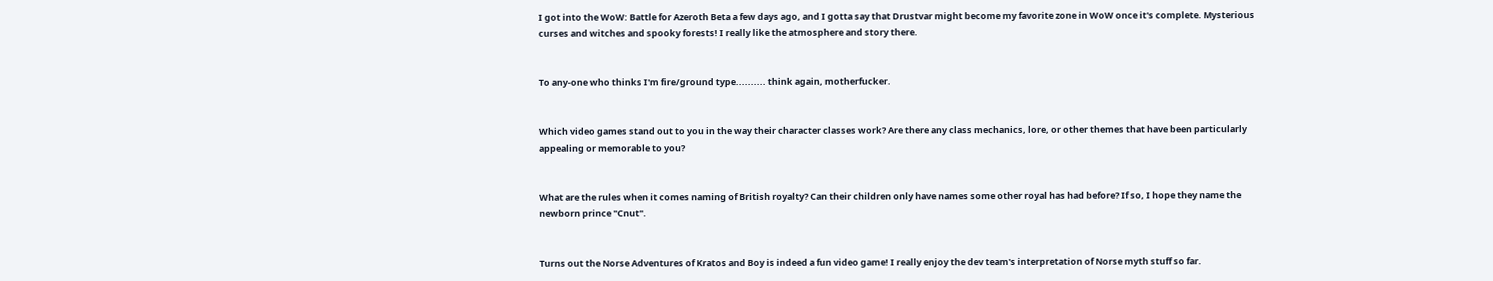I got into the WoW: Battle for Azeroth Beta a few days ago, and I gotta say that Drustvar might become my favorite zone in WoW once it's complete. Mysterious curses and witches and spooky forests! I really like the atmosphere and story there.


To any-one who thinks I'm fire/ground type.......... think again, motherfucker.


Which video games stand out to you in the way their character classes work? Are there any class mechanics, lore, or other themes that have been particularly appealing or memorable to you?


What are the rules when it comes naming of British royalty? Can their children only have names some other royal has had before? If so, I hope they name the newborn prince "Cnut".


Turns out the Norse Adventures of Kratos and Boy is indeed a fun video game! I really enjoy the dev team's interpretation of Norse myth stuff so far.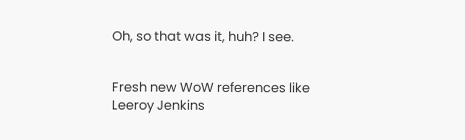Oh, so that was it, huh? I see.


Fresh new WoW references like Leeroy Jenkins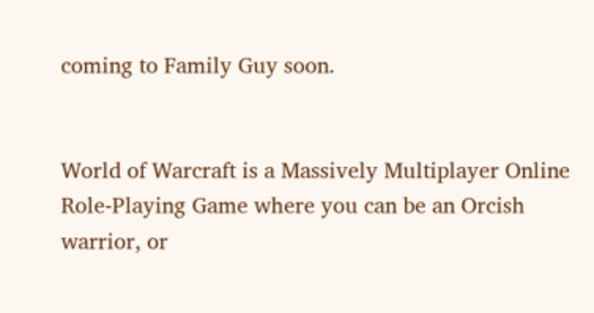coming to Family Guy soon.


World of Warcraft is a Massively Multiplayer Online Role-Playing Game where you can be an Orcish warrior, or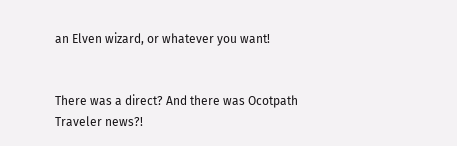an Elven wizard, or whatever you want!


There was a direct? And there was Ocotpath Traveler news?!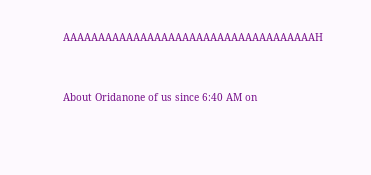AAAAAAAAAAAAAAAAAAAAAAAAAAAAAAAAAAAAH


About Oridanone of us since 6:40 AM on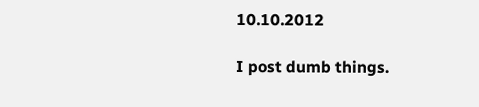10.10.2012

I post dumb things.